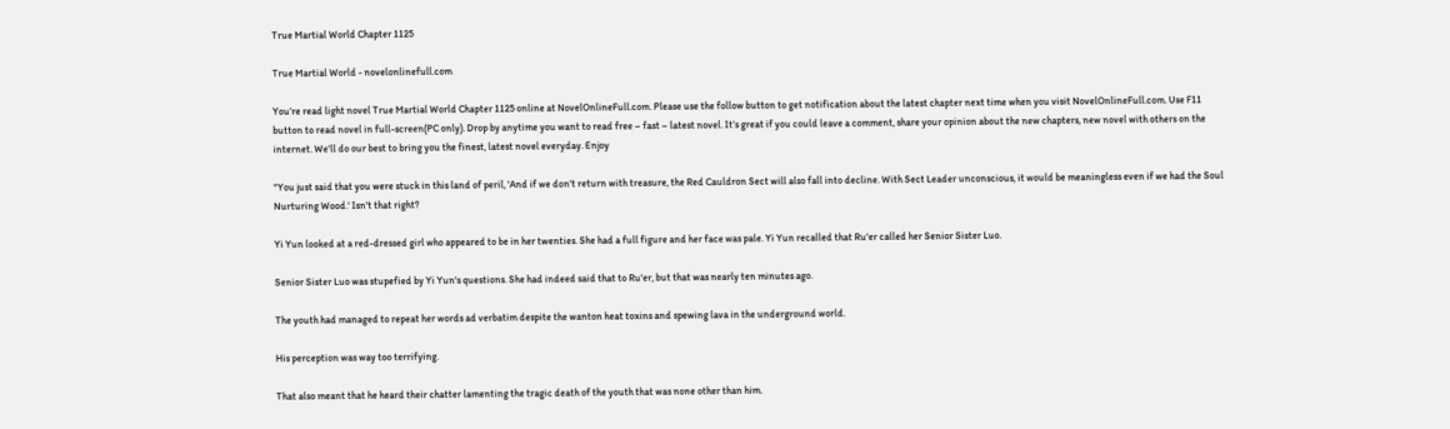True Martial World Chapter 1125

True Martial World - novelonlinefull.com

You’re read light novel True Martial World Chapter 1125 online at NovelOnlineFull.com. Please use the follow button to get notification about the latest chapter next time when you visit NovelOnlineFull.com. Use F11 button to read novel in full-screen(PC only). Drop by anytime you want to read free – fast – latest novel. It’s great if you could leave a comment, share your opinion about the new chapters, new novel with others on the internet. We’ll do our best to bring you the finest, latest novel everyday. Enjoy

"You just said that you were stuck in this land of peril, 'And if we don't return with treasure, the Red Cauldron Sect will also fall into decline. With Sect Leader unconscious, it would be meaningless even if we had the Soul Nurturing Wood.' Isn't that right?

Yi Yun looked at a red-dressed girl who appeared to be in her twenties. She had a full figure and her face was pale. Yi Yun recalled that Ru'er called her Senior Sister Luo.

Senior Sister Luo was stupefied by Yi Yun's questions. She had indeed said that to Ru'er, but that was nearly ten minutes ago.

The youth had managed to repeat her words ad verbatim despite the wanton heat toxins and spewing lava in the underground world.

His perception was way too terrifying.

That also meant that he heard their chatter lamenting the tragic death of the youth that was none other than him.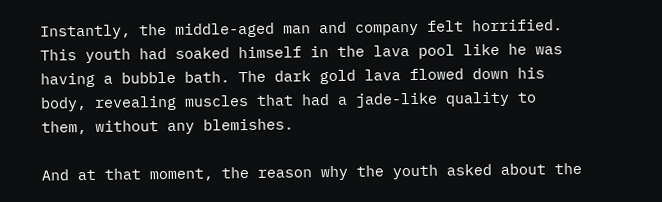Instantly, the middle-aged man and company felt horrified. This youth had soaked himself in the lava pool like he was having a bubble bath. The dark gold lava flowed down his body, revealing muscles that had a jade-like quality to them, without any blemishes.

And at that moment, the reason why the youth asked about the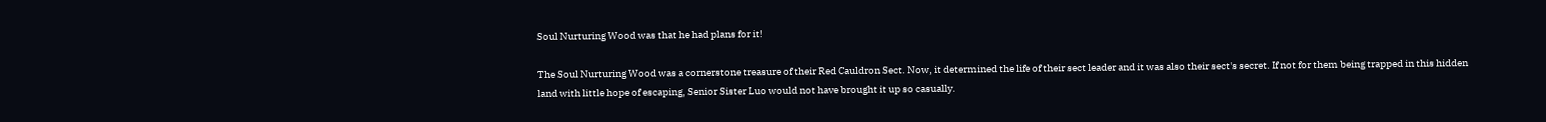Soul Nurturing Wood was that he had plans for it!

The Soul Nurturing Wood was a cornerstone treasure of their Red Cauldron Sect. Now, it determined the life of their sect leader and it was also their sect's secret. If not for them being trapped in this hidden land with little hope of escaping, Senior Sister Luo would not have brought it up so casually.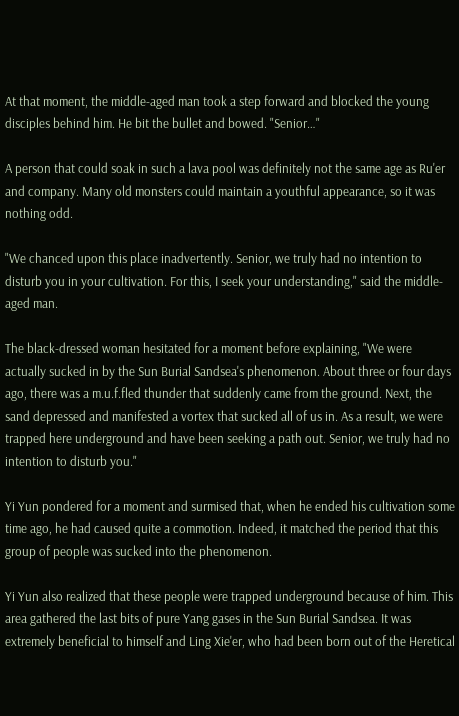At that moment, the middle-aged man took a step forward and blocked the young disciples behind him. He bit the bullet and bowed. "Senior…"

A person that could soak in such a lava pool was definitely not the same age as Ru'er and company. Many old monsters could maintain a youthful appearance, so it was nothing odd.

"We chanced upon this place inadvertently. Senior, we truly had no intention to disturb you in your cultivation. For this, I seek your understanding," said the middle-aged man.

The black-dressed woman hesitated for a moment before explaining, "We were actually sucked in by the Sun Burial Sandsea's phenomenon. About three or four days ago, there was a m.u.f.fled thunder that suddenly came from the ground. Next, the sand depressed and manifested a vortex that sucked all of us in. As a result, we were trapped here underground and have been seeking a path out. Senior, we truly had no intention to disturb you."

Yi Yun pondered for a moment and surmised that, when he ended his cultivation some time ago, he had caused quite a commotion. Indeed, it matched the period that this group of people was sucked into the phenomenon.

Yi Yun also realized that these people were trapped underground because of him. This area gathered the last bits of pure Yang gases in the Sun Burial Sandsea. It was extremely beneficial to himself and Ling Xie'er, who had been born out of the Heretical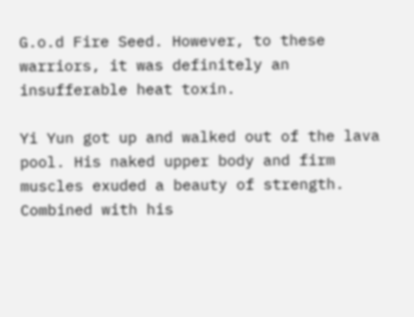G.o.d Fire Seed. However, to these warriors, it was definitely an insufferable heat toxin.

Yi Yun got up and walked out of the lava pool. His naked upper body and firm muscles exuded a beauty of strength. Combined with his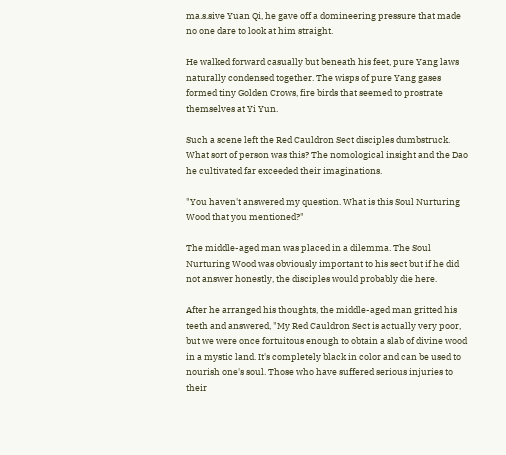ma.s.sive Yuan Qi, he gave off a domineering pressure that made no one dare to look at him straight.

He walked forward casually but beneath his feet, pure Yang laws naturally condensed together. The wisps of pure Yang gases formed tiny Golden Crows, fire birds that seemed to prostrate themselves at Yi Yun.

Such a scene left the Red Cauldron Sect disciples dumbstruck. What sort of person was this? The nomological insight and the Dao he cultivated far exceeded their imaginations.

"You haven't answered my question. What is this Soul Nurturing Wood that you mentioned?"

The middle-aged man was placed in a dilemma. The Soul Nurturing Wood was obviously important to his sect but if he did not answer honestly, the disciples would probably die here.

After he arranged his thoughts, the middle-aged man gritted his teeth and answered, "My Red Cauldron Sect is actually very poor, but we were once fortuitous enough to obtain a slab of divine wood in a mystic land. It's completely black in color and can be used to nourish one's soul. Those who have suffered serious injuries to their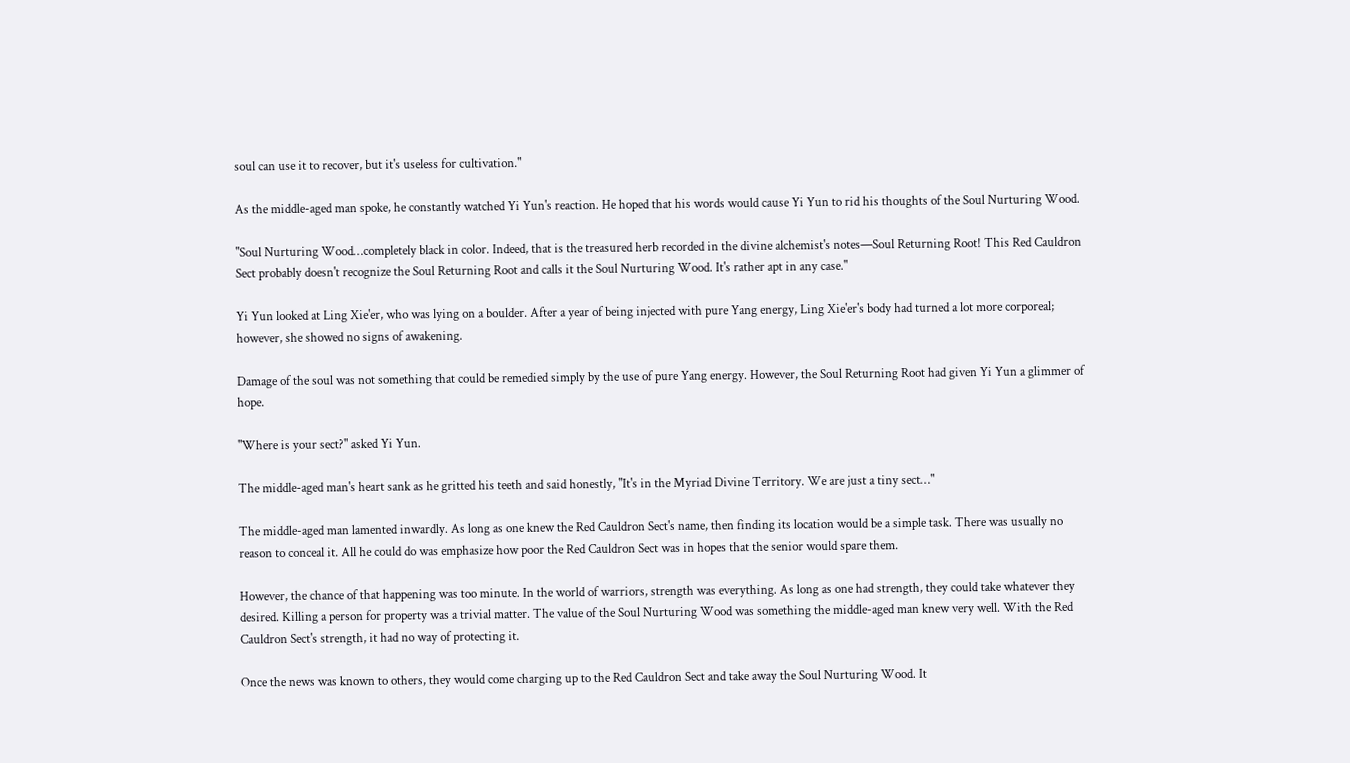soul can use it to recover, but it's useless for cultivation."

As the middle-aged man spoke, he constantly watched Yi Yun's reaction. He hoped that his words would cause Yi Yun to rid his thoughts of the Soul Nurturing Wood.

"Soul Nurturing Wood…completely black in color. Indeed, that is the treasured herb recorded in the divine alchemist's notes—Soul Returning Root! This Red Cauldron Sect probably doesn't recognize the Soul Returning Root and calls it the Soul Nurturing Wood. It's rather apt in any case."

Yi Yun looked at Ling Xie'er, who was lying on a boulder. After a year of being injected with pure Yang energy, Ling Xie'er's body had turned a lot more corporeal; however, she showed no signs of awakening.

Damage of the soul was not something that could be remedied simply by the use of pure Yang energy. However, the Soul Returning Root had given Yi Yun a glimmer of hope.

"Where is your sect?" asked Yi Yun.

The middle-aged man's heart sank as he gritted his teeth and said honestly, "It's in the Myriad Divine Territory. We are just a tiny sect…"

The middle-aged man lamented inwardly. As long as one knew the Red Cauldron Sect's name, then finding its location would be a simple task. There was usually no reason to conceal it. All he could do was emphasize how poor the Red Cauldron Sect was in hopes that the senior would spare them.

However, the chance of that happening was too minute. In the world of warriors, strength was everything. As long as one had strength, they could take whatever they desired. Killing a person for property was a trivial matter. The value of the Soul Nurturing Wood was something the middle-aged man knew very well. With the Red Cauldron Sect's strength, it had no way of protecting it.

Once the news was known to others, they would come charging up to the Red Cauldron Sect and take away the Soul Nurturing Wood. It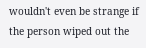wouldn't even be strange if the person wiped out the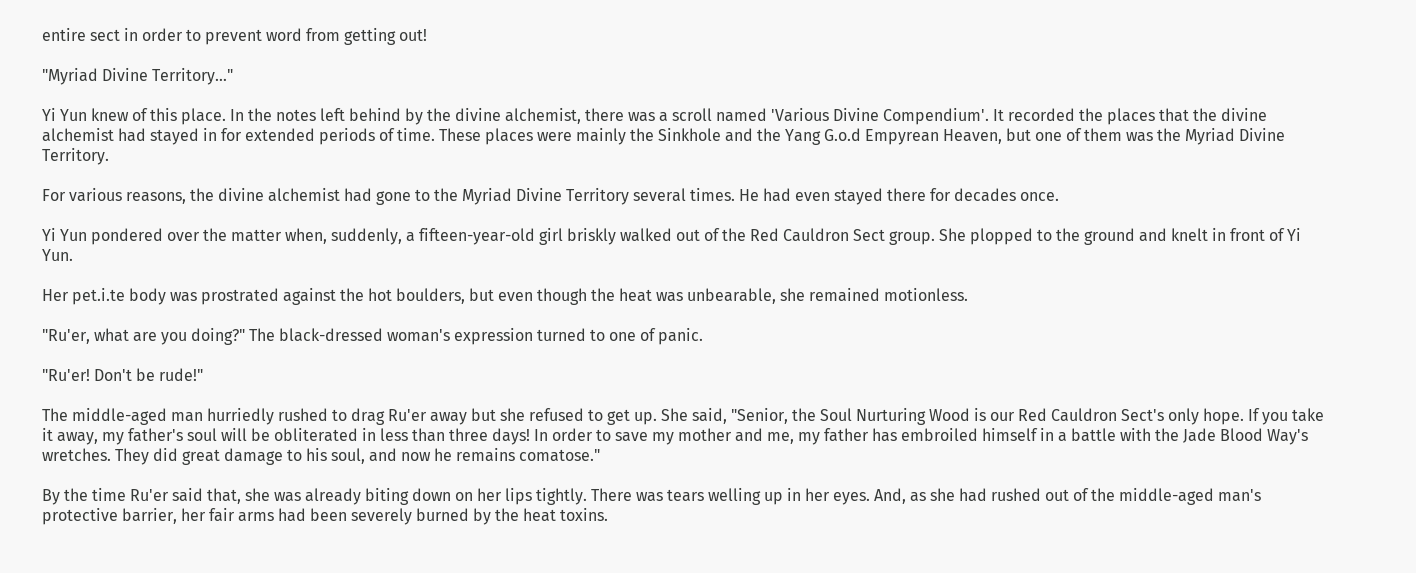entire sect in order to prevent word from getting out!

"Myriad Divine Territory…"

Yi Yun knew of this place. In the notes left behind by the divine alchemist, there was a scroll named 'Various Divine Compendium'. It recorded the places that the divine alchemist had stayed in for extended periods of time. These places were mainly the Sinkhole and the Yang G.o.d Empyrean Heaven, but one of them was the Myriad Divine Territory.

For various reasons, the divine alchemist had gone to the Myriad Divine Territory several times. He had even stayed there for decades once.

Yi Yun pondered over the matter when, suddenly, a fifteen-year-old girl briskly walked out of the Red Cauldron Sect group. She plopped to the ground and knelt in front of Yi Yun.

Her pet.i.te body was prostrated against the hot boulders, but even though the heat was unbearable, she remained motionless.

"Ru'er, what are you doing?" The black-dressed woman's expression turned to one of panic.

"Ru'er! Don't be rude!"

The middle-aged man hurriedly rushed to drag Ru'er away but she refused to get up. She said, "Senior, the Soul Nurturing Wood is our Red Cauldron Sect's only hope. If you take it away, my father's soul will be obliterated in less than three days! In order to save my mother and me, my father has embroiled himself in a battle with the Jade Blood Way's wretches. They did great damage to his soul, and now he remains comatose."

By the time Ru'er said that, she was already biting down on her lips tightly. There was tears welling up in her eyes. And, as she had rushed out of the middle-aged man's protective barrier, her fair arms had been severely burned by the heat toxins.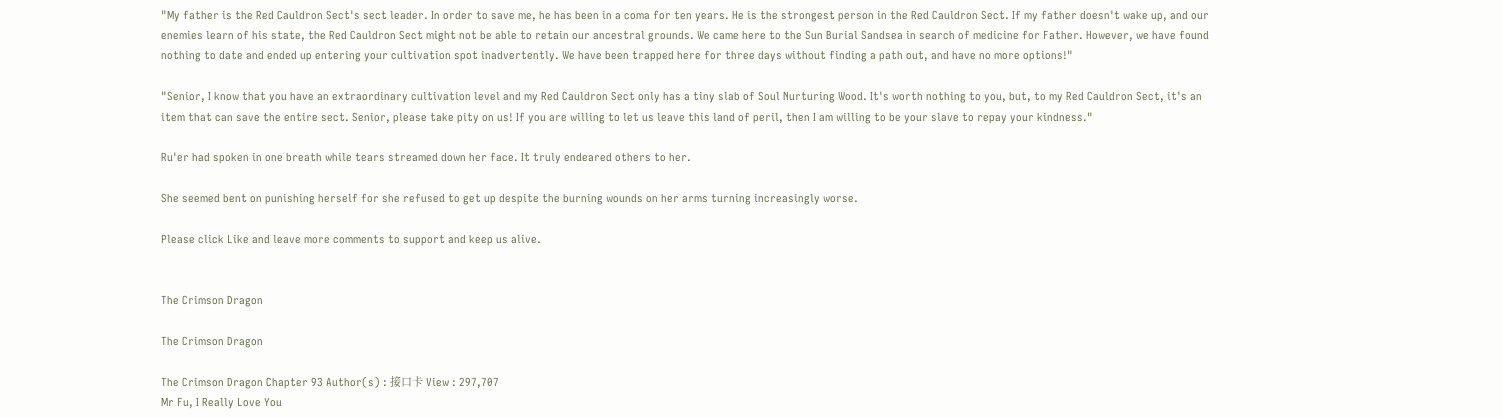"My father is the Red Cauldron Sect's sect leader. In order to save me, he has been in a coma for ten years. He is the strongest person in the Red Cauldron Sect. If my father doesn't wake up, and our enemies learn of his state, the Red Cauldron Sect might not be able to retain our ancestral grounds. We came here to the Sun Burial Sandsea in search of medicine for Father. However, we have found nothing to date and ended up entering your cultivation spot inadvertently. We have been trapped here for three days without finding a path out, and have no more options!"

"Senior, I know that you have an extraordinary cultivation level and my Red Cauldron Sect only has a tiny slab of Soul Nurturing Wood. It's worth nothing to you, but, to my Red Cauldron Sect, it's an item that can save the entire sect. Senior, please take pity on us! If you are willing to let us leave this land of peril, then I am willing to be your slave to repay your kindness."

Ru'er had spoken in one breath while tears streamed down her face. It truly endeared others to her.

She seemed bent on punishing herself for she refused to get up despite the burning wounds on her arms turning increasingly worse.

Please click Like and leave more comments to support and keep us alive.


The Crimson Dragon

The Crimson Dragon

The Crimson Dragon Chapter 93 Author(s) : 接口卡 View : 297,707
Mr Fu, I Really Love You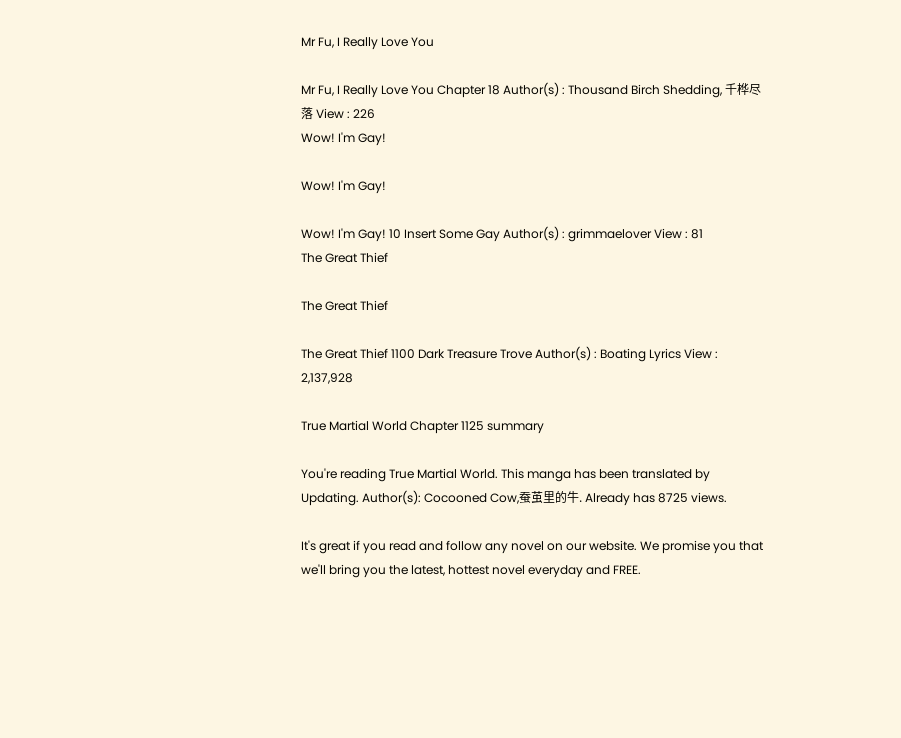Mr Fu, I Really Love You

Mr Fu, I Really Love You Chapter 18 Author(s) : Thousand Birch Shedding, 千桦尽落 View : 226
Wow! I'm Gay!

Wow! I'm Gay!

Wow! I'm Gay! 10 Insert Some Gay Author(s) : grimmaelover View : 81
The Great Thief

The Great Thief

The Great Thief 1100 Dark Treasure Trove Author(s) : Boating Lyrics View : 2,137,928

True Martial World Chapter 1125 summary

You're reading True Martial World. This manga has been translated by Updating. Author(s): Cocooned Cow,蚕茧里的牛. Already has 8725 views.

It's great if you read and follow any novel on our website. We promise you that we'll bring you the latest, hottest novel everyday and FREE.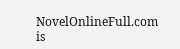NovelOnlineFull.com is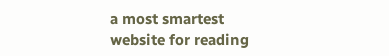a most smartest website for reading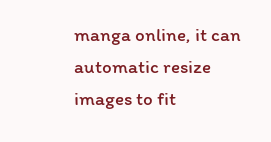manga online, it can automatic resize images to fit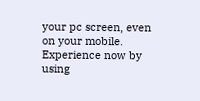your pc screen, even on your mobile. Experience now by using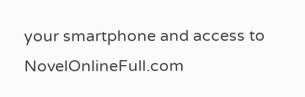your smartphone and access to NovelOnlineFull.com